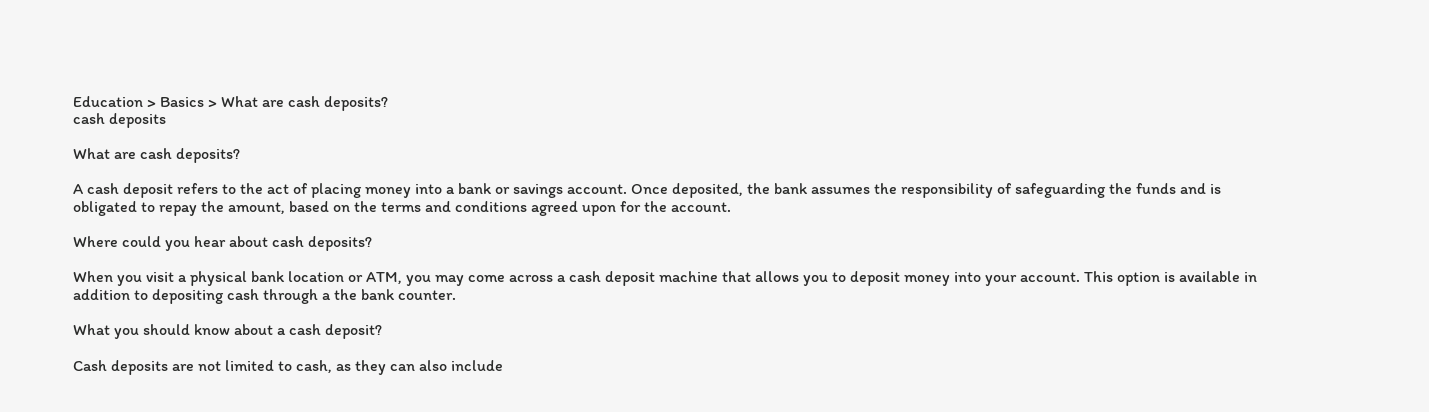Education > Basics > What are cash deposits?
cash deposits

What are cash deposits?

A cash deposit refers to the act of placing money into a bank or savings account. Once deposited, the bank assumes the responsibility of safeguarding the funds and is obligated to repay the amount, based on the terms and conditions agreed upon for the account.

Where could you hear about cash deposits?

When you visit a physical bank location or ATM, you may come across a cash deposit machine that allows you to deposit money into your account. This option is available in addition to depositing cash through a the bank counter.

What you should know about a cash deposit?

Cash deposits are not limited to cash, as they can also include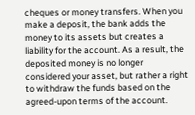cheques or money transfers. When you make a deposit, the bank adds the money to its assets but creates a liability for the account. As a result, the deposited money is no longer considered your asset, but rather a right to withdraw the funds based on the agreed-upon terms of the account.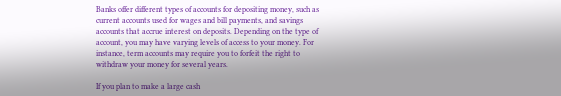Banks offer different types of accounts for depositing money, such as current accounts used for wages and bill payments, and savings accounts that accrue interest on deposits. Depending on the type of account, you may have varying levels of access to your money. For instance, term accounts may require you to forfeit the right to withdraw your money for several years.

If you plan to make a large cash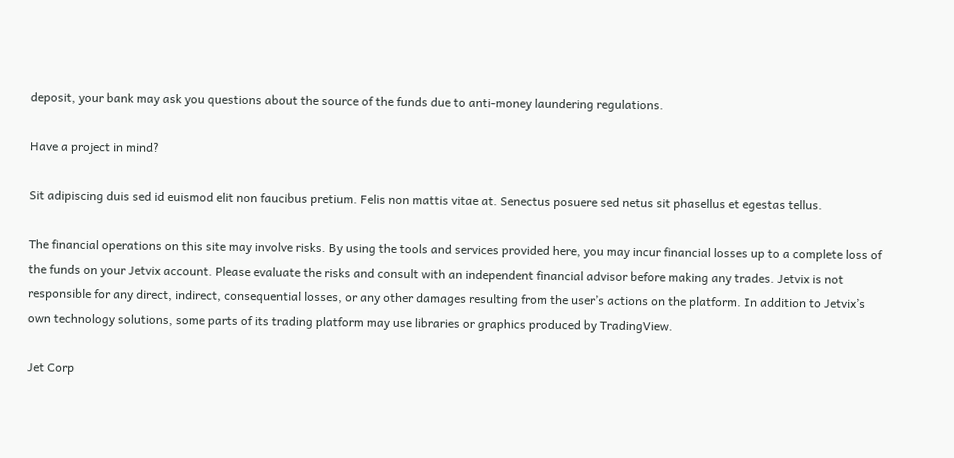deposit, your bank may ask you questions about the source of the funds due to anti-money laundering regulations.

Have a project in mind?

Sit adipiscing duis sed id euismod elit non faucibus pretium. Felis non mattis vitae at. Senectus posuere sed netus sit phasellus et egestas tellus.

The financial operations on this site may involve risks. By using the tools and services provided here, you may incur financial losses up to a complete loss of the funds on your Jetvix account. Please evaluate the risks and consult with an independent financial advisor before making any trades. Jetvix is not responsible for any direct, indirect, consequential losses, or any other damages resulting from the user’s actions on the platform. In addition to Jetvix’s own technology solutions, some parts of its trading platform may use libraries or graphics produced by TradingView.

Jet Corp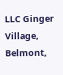LLC Ginger Village, Belmont,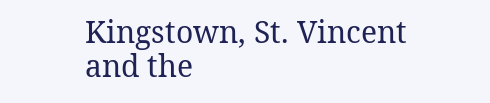Kingstown, St. Vincent and the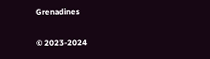Grenadines

© 2023-2024